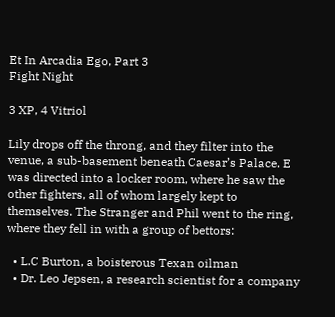Et In Arcadia Ego, Part 3
Fight Night

3 XP, 4 Vitriol

Lily drops off the throng, and they filter into the venue, a sub-basement beneath Caesar’s Palace. E was directed into a locker room, where he saw the other fighters, all of whom largely kept to themselves. The Stranger and Phil went to the ring, where they fell in with a group of bettors:

  • L.C Burton, a boisterous Texan oilman
  • Dr. Leo Jepsen, a research scientist for a company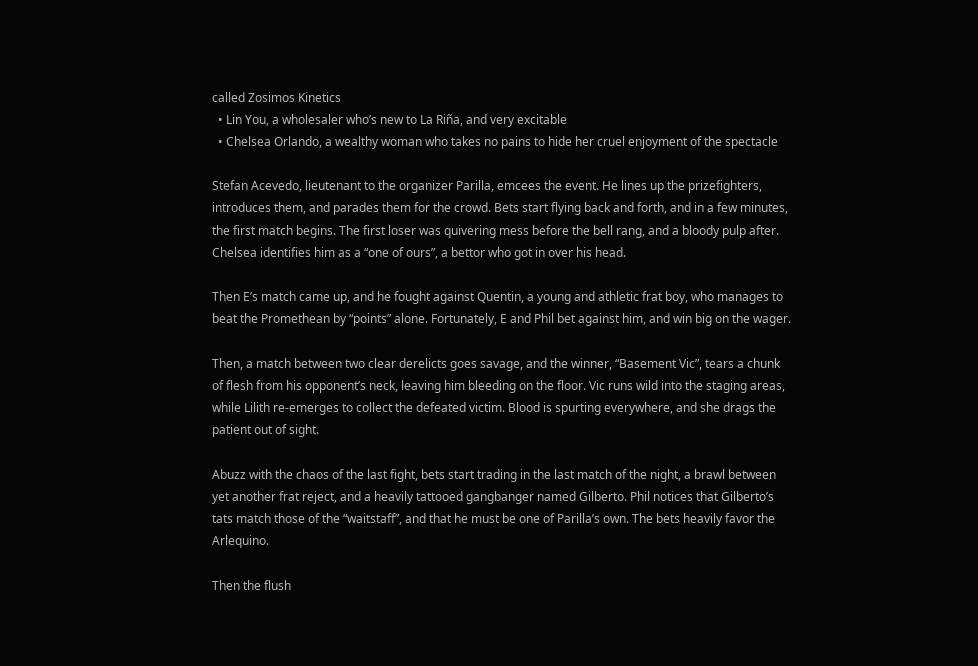called Zosimos Kinetics
  • Lin You, a wholesaler who’s new to La Riña, and very excitable
  • Chelsea Orlando, a wealthy woman who takes no pains to hide her cruel enjoyment of the spectacle

Stefan Acevedo, lieutenant to the organizer Parilla, emcees the event. He lines up the prizefighters, introduces them, and parades them for the crowd. Bets start flying back and forth, and in a few minutes, the first match begins. The first loser was quivering mess before the bell rang, and a bloody pulp after. Chelsea identifies him as a “one of ours”, a bettor who got in over his head.

Then E’s match came up, and he fought against Quentin, a young and athletic frat boy, who manages to beat the Promethean by “points” alone. Fortunately, E and Phil bet against him, and win big on the wager.

Then, a match between two clear derelicts goes savage, and the winner, “Basement Vic”, tears a chunk of flesh from his opponent’s neck, leaving him bleeding on the floor. Vic runs wild into the staging areas, while Lilith re-emerges to collect the defeated victim. Blood is spurting everywhere, and she drags the patient out of sight.

Abuzz with the chaos of the last fight, bets start trading in the last match of the night, a brawl between yet another frat reject, and a heavily tattooed gangbanger named Gilberto. Phil notices that Gilberto’s tats match those of the “waitstaff”, and that he must be one of Parilla’s own. The bets heavily favor the Arlequino.

Then the flush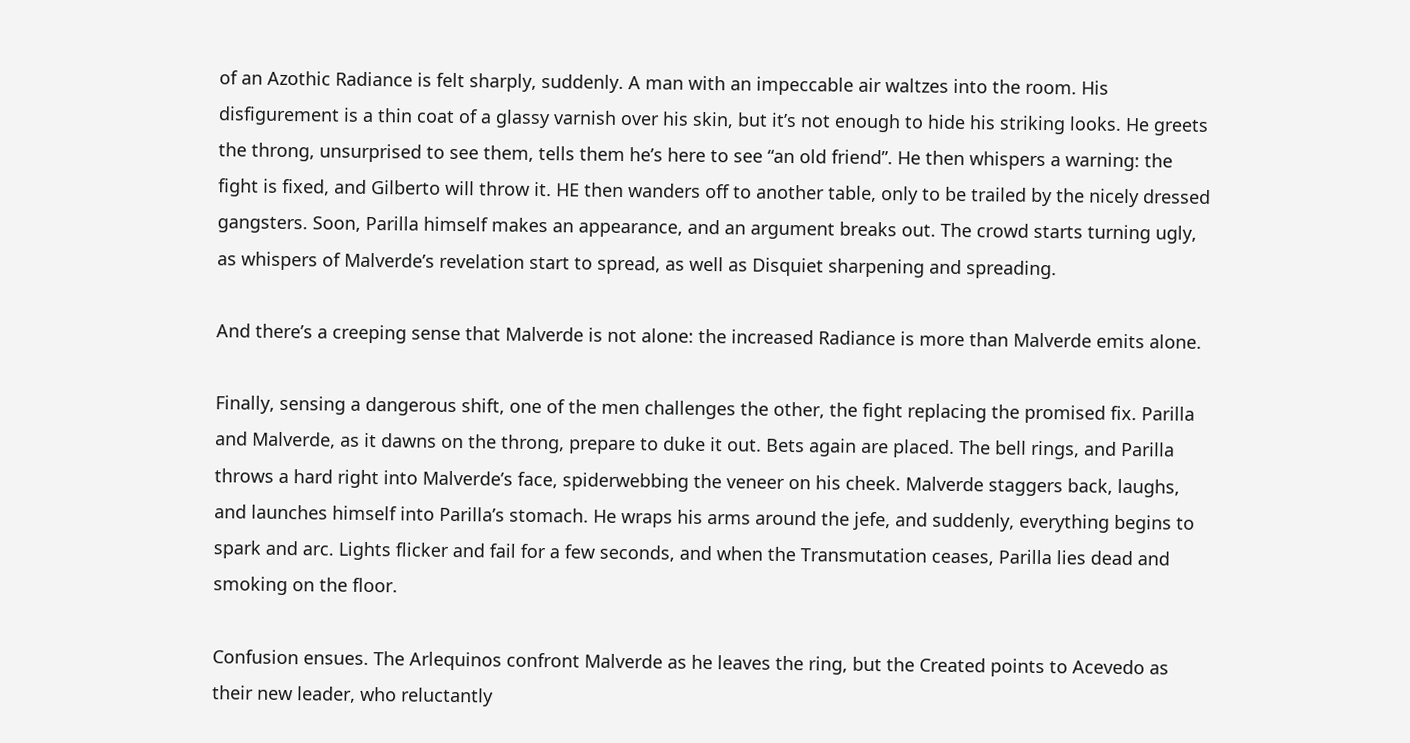of an Azothic Radiance is felt sharply, suddenly. A man with an impeccable air waltzes into the room. His disfigurement is a thin coat of a glassy varnish over his skin, but it’s not enough to hide his striking looks. He greets the throng, unsurprised to see them, tells them he’s here to see “an old friend”. He then whispers a warning: the fight is fixed, and Gilberto will throw it. HE then wanders off to another table, only to be trailed by the nicely dressed gangsters. Soon, Parilla himself makes an appearance, and an argument breaks out. The crowd starts turning ugly, as whispers of Malverde’s revelation start to spread, as well as Disquiet sharpening and spreading.

And there’s a creeping sense that Malverde is not alone: the increased Radiance is more than Malverde emits alone.

Finally, sensing a dangerous shift, one of the men challenges the other, the fight replacing the promised fix. Parilla and Malverde, as it dawns on the throng, prepare to duke it out. Bets again are placed. The bell rings, and Parilla throws a hard right into Malverde’s face, spiderwebbing the veneer on his cheek. Malverde staggers back, laughs, and launches himself into Parilla’s stomach. He wraps his arms around the jefe, and suddenly, everything begins to spark and arc. Lights flicker and fail for a few seconds, and when the Transmutation ceases, Parilla lies dead and smoking on the floor.

Confusion ensues. The Arlequinos confront Malverde as he leaves the ring, but the Created points to Acevedo as their new leader, who reluctantly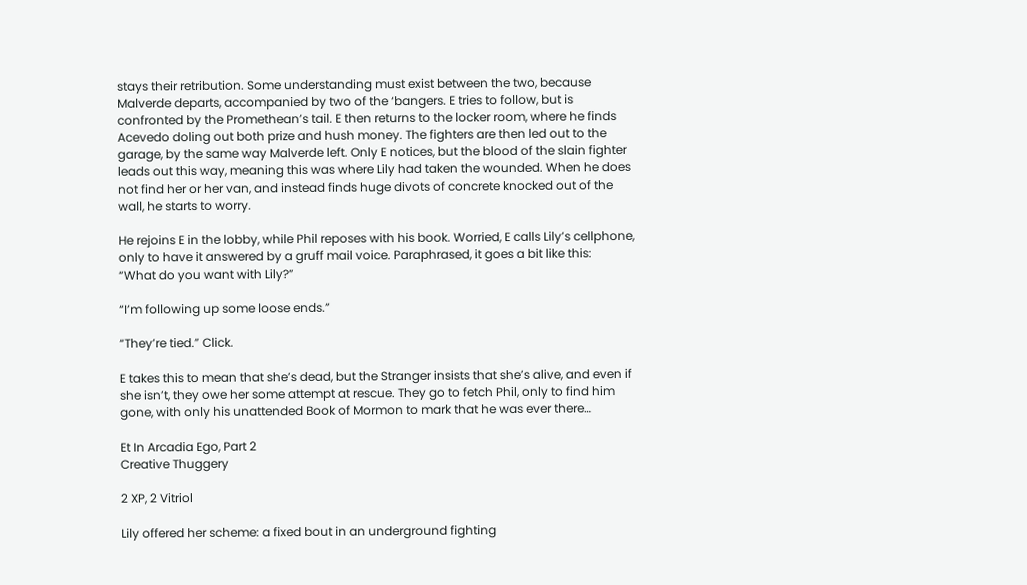stays their retribution. Some understanding must exist between the two, because Malverde departs, accompanied by two of the ‘bangers. E tries to follow, but is confronted by the Promethean’s tail. E then returns to the locker room, where he finds Acevedo doling out both prize and hush money. The fighters are then led out to the garage, by the same way Malverde left. Only E notices, but the blood of the slain fighter leads out this way, meaning this was where Lily had taken the wounded. When he does not find her or her van, and instead finds huge divots of concrete knocked out of the wall, he starts to worry.

He rejoins E in the lobby, while Phil reposes with his book. Worried, E calls Lily’s cellphone, only to have it answered by a gruff mail voice. Paraphrased, it goes a bit like this:
“What do you want with Lily?”

“I’m following up some loose ends.”

“They’re tied.” Click.

E takes this to mean that she’s dead, but the Stranger insists that she’s alive, and even if she isn’t, they owe her some attempt at rescue. They go to fetch Phil, only to find him gone, with only his unattended Book of Mormon to mark that he was ever there…

Et In Arcadia Ego, Part 2
Creative Thuggery

2 XP, 2 Vitriol

Lily offered her scheme: a fixed bout in an underground fighting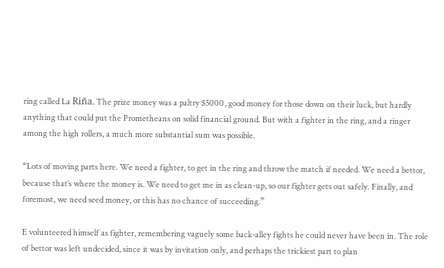ring called La Riña. The prize money was a paltry $5000, good money for those down on their luck, but hardly anything that could put the Prometheans on solid financial ground. But with a fighter in the ring, and a ringer among the high rollers, a much more substantial sum was possible.

“Lots of moving parts here. We need a fighter, to get in the ring and throw the match if needed. We need a bettor, because that’s where the money is. We need to get me in as clean-up, so our fighter gets out safely. Finally, and foremost, we need seed money, or this has no chance of succeeding.”

E volunteered himself as fighter, remembering vaguely some back-alley fights he could never have been in. The role of bettor was left undecided, since it was by invitation only, and perhaps the trickiest part to plan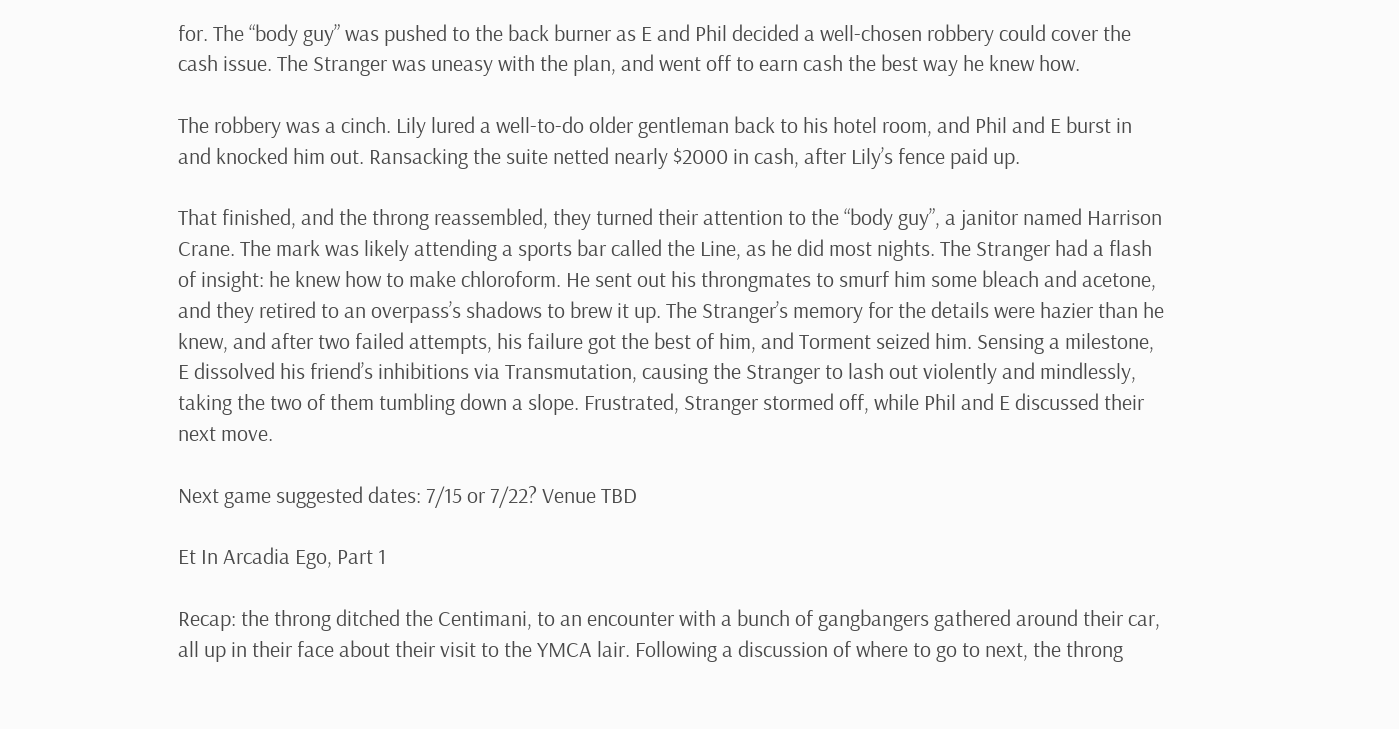for. The “body guy” was pushed to the back burner as E and Phil decided a well-chosen robbery could cover the cash issue. The Stranger was uneasy with the plan, and went off to earn cash the best way he knew how.

The robbery was a cinch. Lily lured a well-to-do older gentleman back to his hotel room, and Phil and E burst in and knocked him out. Ransacking the suite netted nearly $2000 in cash, after Lily’s fence paid up.

That finished, and the throng reassembled, they turned their attention to the “body guy”, a janitor named Harrison Crane. The mark was likely attending a sports bar called the Line, as he did most nights. The Stranger had a flash of insight: he knew how to make chloroform. He sent out his throngmates to smurf him some bleach and acetone, and they retired to an overpass’s shadows to brew it up. The Stranger’s memory for the details were hazier than he knew, and after two failed attempts, his failure got the best of him, and Torment seized him. Sensing a milestone, E dissolved his friend’s inhibitions via Transmutation, causing the Stranger to lash out violently and mindlessly, taking the two of them tumbling down a slope. Frustrated, Stranger stormed off, while Phil and E discussed their next move.

Next game suggested dates: 7/15 or 7/22? Venue TBD

Et In Arcadia Ego, Part 1

Recap: the throng ditched the Centimani, to an encounter with a bunch of gangbangers gathered around their car, all up in their face about their visit to the YMCA lair. Following a discussion of where to go to next, the throng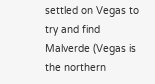settled on Vegas to try and find Malverde (Vegas is the northern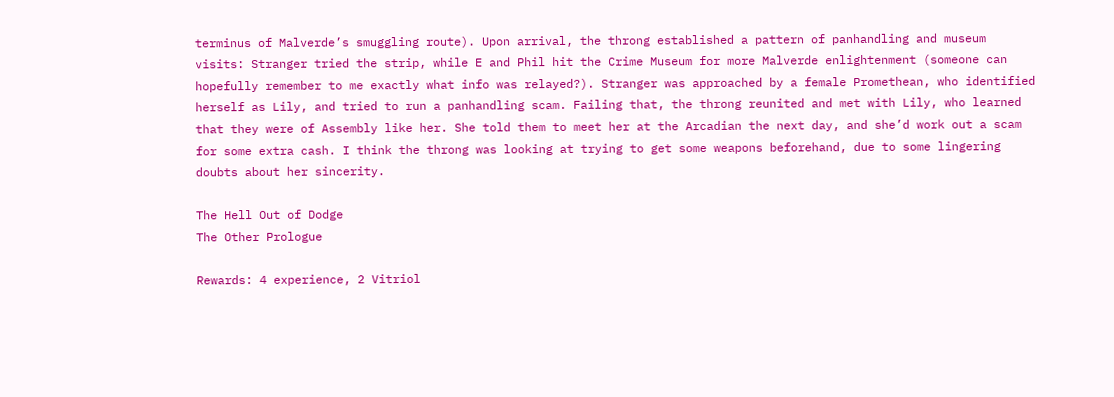terminus of Malverde’s smuggling route). Upon arrival, the throng established a pattern of panhandling and museum visits: Stranger tried the strip, while E and Phil hit the Crime Museum for more Malverde enlightenment (someone can hopefully remember to me exactly what info was relayed?). Stranger was approached by a female Promethean, who identified herself as Lily, and tried to run a panhandling scam. Failing that, the throng reunited and met with Lily, who learned that they were of Assembly like her. She told them to meet her at the Arcadian the next day, and she’d work out a scam for some extra cash. I think the throng was looking at trying to get some weapons beforehand, due to some lingering doubts about her sincerity.

The Hell Out of Dodge
The Other Prologue

Rewards: 4 experience, 2 Vitriol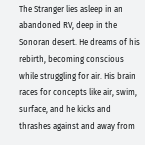The Stranger lies asleep in an abandoned RV, deep in the Sonoran desert. He dreams of his rebirth, becoming conscious while struggling for air. His brain races for concepts like air, swim, surface, and he kicks and thrashes against and away from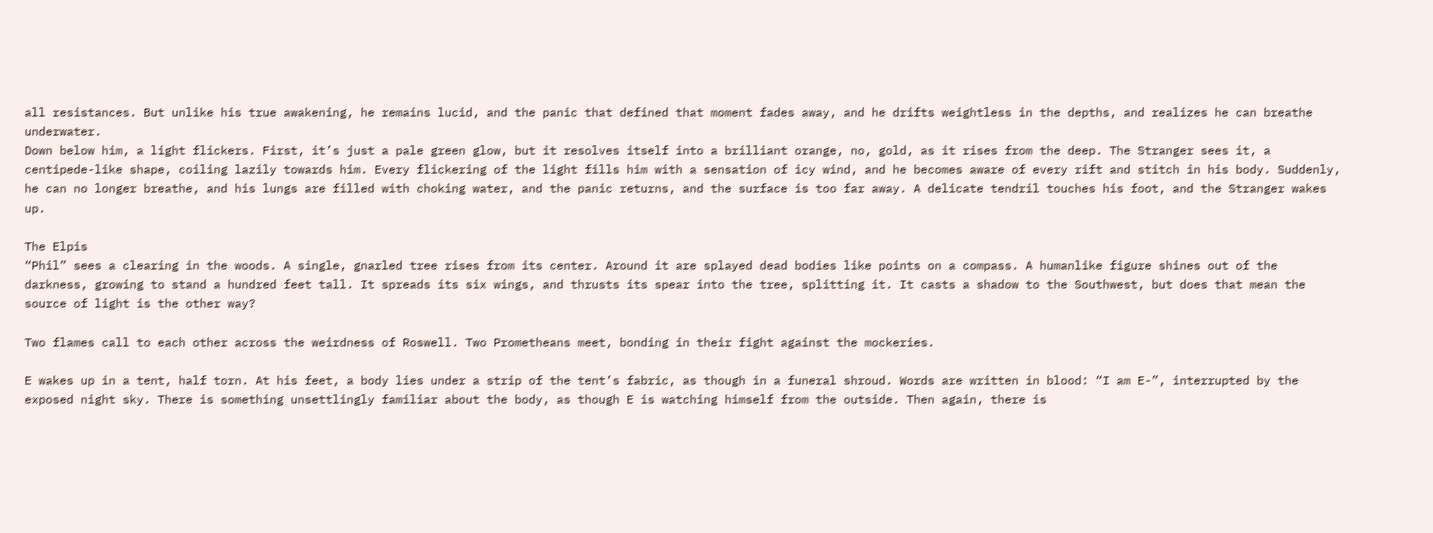all resistances. But unlike his true awakening, he remains lucid, and the panic that defined that moment fades away, and he drifts weightless in the depths, and realizes he can breathe underwater.
Down below him, a light flickers. First, it’s just a pale green glow, but it resolves itself into a brilliant orange, no, gold, as it rises from the deep. The Stranger sees it, a centipede-like shape, coiling lazily towards him. Every flickering of the light fills him with a sensation of icy wind, and he becomes aware of every rift and stitch in his body. Suddenly, he can no longer breathe, and his lungs are filled with choking water, and the panic returns, and the surface is too far away. A delicate tendril touches his foot, and the Stranger wakes up.

The Elpis
“Phil” sees a clearing in the woods. A single, gnarled tree rises from its center. Around it are splayed dead bodies like points on a compass. A humanlike figure shines out of the darkness, growing to stand a hundred feet tall. It spreads its six wings, and thrusts its spear into the tree, splitting it. It casts a shadow to the Southwest, but does that mean the source of light is the other way?

Two flames call to each other across the weirdness of Roswell. Two Prometheans meet, bonding in their fight against the mockeries.

E wakes up in a tent, half torn. At his feet, a body lies under a strip of the tent’s fabric, as though in a funeral shroud. Words are written in blood: “I am E-”, interrupted by the exposed night sky. There is something unsettlingly familiar about the body, as though E is watching himself from the outside. Then again, there is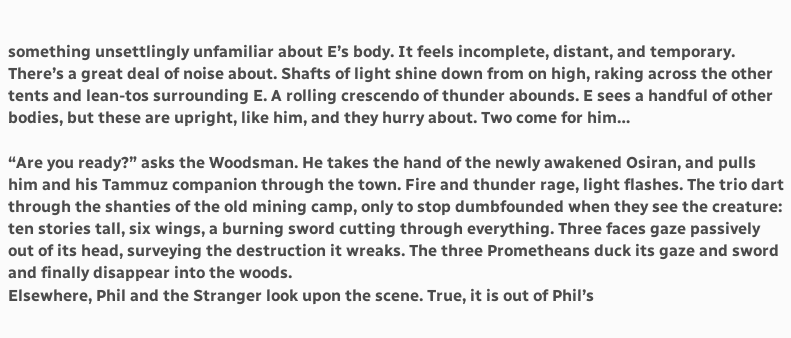something unsettlingly unfamiliar about E’s body. It feels incomplete, distant, and temporary.
There’s a great deal of noise about. Shafts of light shine down from on high, raking across the other tents and lean-tos surrounding E. A rolling crescendo of thunder abounds. E sees a handful of other bodies, but these are upright, like him, and they hurry about. Two come for him…

“Are you ready?” asks the Woodsman. He takes the hand of the newly awakened Osiran, and pulls him and his Tammuz companion through the town. Fire and thunder rage, light flashes. The trio dart through the shanties of the old mining camp, only to stop dumbfounded when they see the creature: ten stories tall, six wings, a burning sword cutting through everything. Three faces gaze passively out of its head, surveying the destruction it wreaks. The three Prometheans duck its gaze and sword and finally disappear into the woods.
Elsewhere, Phil and the Stranger look upon the scene. True, it is out of Phil’s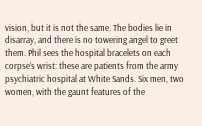vision, but it is not the same. The bodies lie in disarray, and there is no towering angel to greet them. Phil sees the hospital bracelets on each corpse’s wrist: these are patients from the army psychiatric hospital at White Sands. Six men, two women, with the gaunt features of the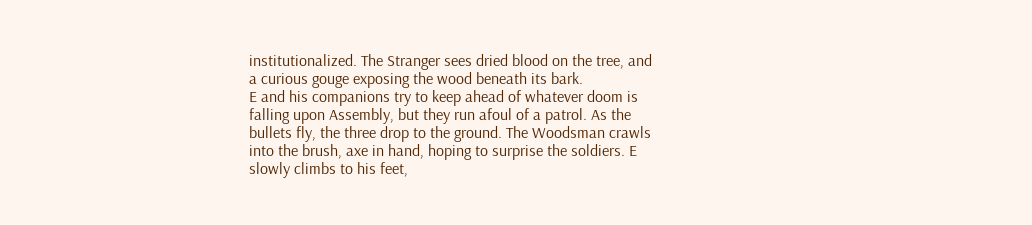institutionalized. The Stranger sees dried blood on the tree, and a curious gouge exposing the wood beneath its bark.
E and his companions try to keep ahead of whatever doom is falling upon Assembly, but they run afoul of a patrol. As the bullets fly, the three drop to the ground. The Woodsman crawls into the brush, axe in hand, hoping to surprise the soldiers. E slowly climbs to his feet,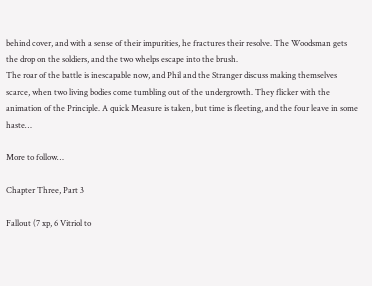behind cover, and with a sense of their impurities, he fractures their resolve. The Woodsman gets the drop on the soldiers, and the two whelps escape into the brush.
The roar of the battle is inescapable now, and Phil and the Stranger discuss making themselves scarce, when two living bodies come tumbling out of the undergrowth. They flicker with the animation of the Principle. A quick Measure is taken, but time is fleeting, and the four leave in some haste…

More to follow…

Chapter Three, Part 3

Fallout (7 xp, 6 Vitriol to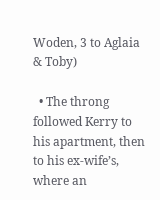Woden, 3 to Aglaia & Toby)

  • The throng followed Kerry to his apartment, then to his ex-wife’s, where an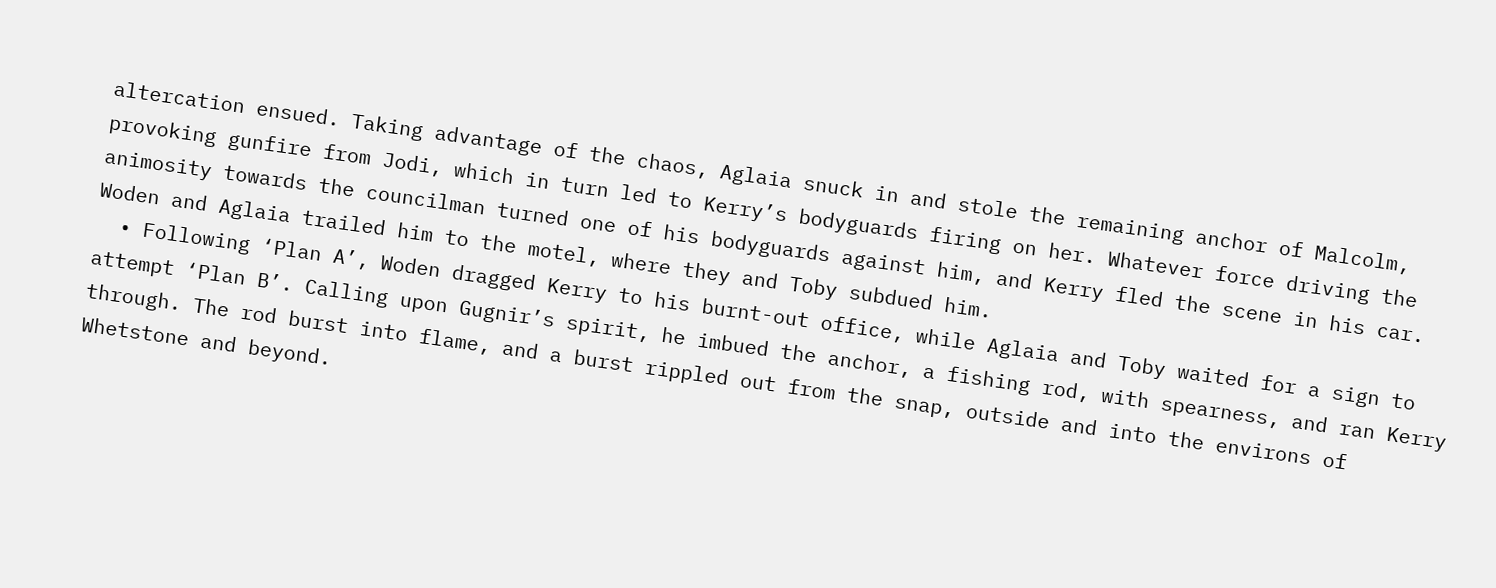altercation ensued. Taking advantage of the chaos, Aglaia snuck in and stole the remaining anchor of Malcolm, provoking gunfire from Jodi, which in turn led to Kerry’s bodyguards firing on her. Whatever force driving the animosity towards the councilman turned one of his bodyguards against him, and Kerry fled the scene in his car. Woden and Aglaia trailed him to the motel, where they and Toby subdued him.
  • Following ‘Plan A’, Woden dragged Kerry to his burnt-out office, while Aglaia and Toby waited for a sign to attempt ‘Plan B’. Calling upon Gugnir’s spirit, he imbued the anchor, a fishing rod, with spearness, and ran Kerry through. The rod burst into flame, and a burst rippled out from the snap, outside and into the environs of Whetstone and beyond.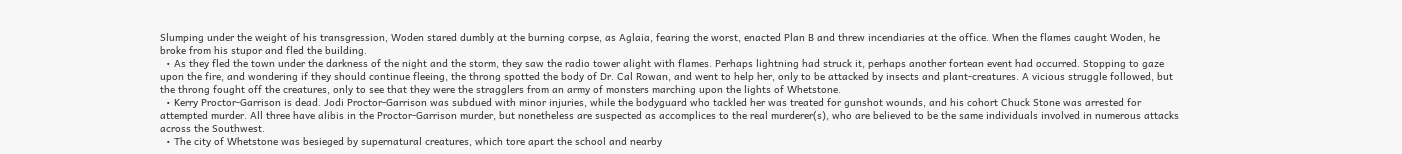Slumping under the weight of his transgression, Woden stared dumbly at the burning corpse, as Aglaia, fearing the worst, enacted Plan B and threw incendiaries at the office. When the flames caught Woden, he broke from his stupor and fled the building.
  • As they fled the town under the darkness of the night and the storm, they saw the radio tower alight with flames. Perhaps lightning had struck it, perhaps another fortean event had occurred. Stopping to gaze upon the fire, and wondering if they should continue fleeing, the throng spotted the body of Dr. Cal Rowan, and went to help her, only to be attacked by insects and plant-creatures. A vicious struggle followed, but the throng fought off the creatures, only to see that they were the stragglers from an army of monsters marching upon the lights of Whetstone.
  • Kerry Proctor-Garrison is dead. Jodi Proctor-Garrison was subdued with minor injuries, while the bodyguard who tackled her was treated for gunshot wounds, and his cohort Chuck Stone was arrested for attempted murder. All three have alibis in the Proctor-Garrison murder, but nonetheless are suspected as accomplices to the real murderer(s), who are believed to be the same individuals involved in numerous attacks across the Southwest.
  • The city of Whetstone was besieged by supernatural creatures, which tore apart the school and nearby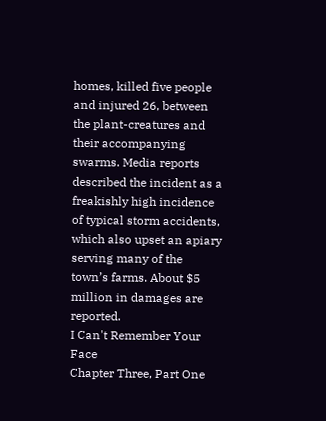homes, killed five people and injured 26, between the plant-creatures and their accompanying swarms. Media reports described the incident as a freakishly high incidence of typical storm accidents, which also upset an apiary serving many of the town’s farms. About $5 million in damages are reported.
I Can't Remember Your Face
Chapter Three, Part One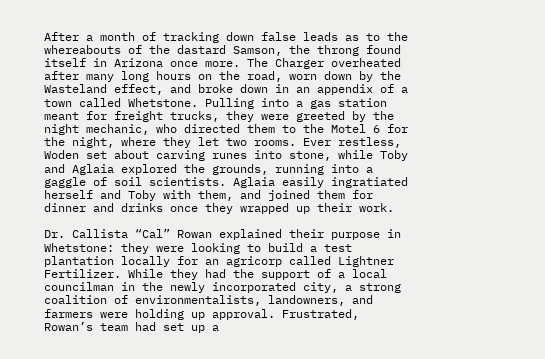After a month of tracking down false leads as to the whereabouts of the dastard Samson, the throng found itself in Arizona once more. The Charger overheated after many long hours on the road, worn down by the Wasteland effect, and broke down in an appendix of a town called Whetstone. Pulling into a gas station meant for freight trucks, they were greeted by the night mechanic, who directed them to the Motel 6 for the night, where they let two rooms. Ever restless, Woden set about carving runes into stone, while Toby and Aglaia explored the grounds, running into a gaggle of soil scientists. Aglaia easily ingratiated herself and Toby with them, and joined them for dinner and drinks once they wrapped up their work.

Dr. Callista “Cal” Rowan explained their purpose in Whetstone: they were looking to build a test plantation locally for an agricorp called Lightner Fertilizer. While they had the support of a local councilman in the newly incorporated city, a strong coalition of environmentalists, landowners, and farmers were holding up approval. Frustrated, Rowan’s team had set up a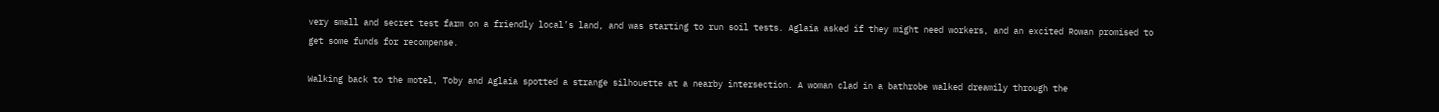very small and secret test farm on a friendly local’s land, and was starting to run soil tests. Aglaia asked if they might need workers, and an excited Rowan promised to get some funds for recompense.

Walking back to the motel, Toby and Aglaia spotted a strange silhouette at a nearby intersection. A woman clad in a bathrobe walked dreamily through the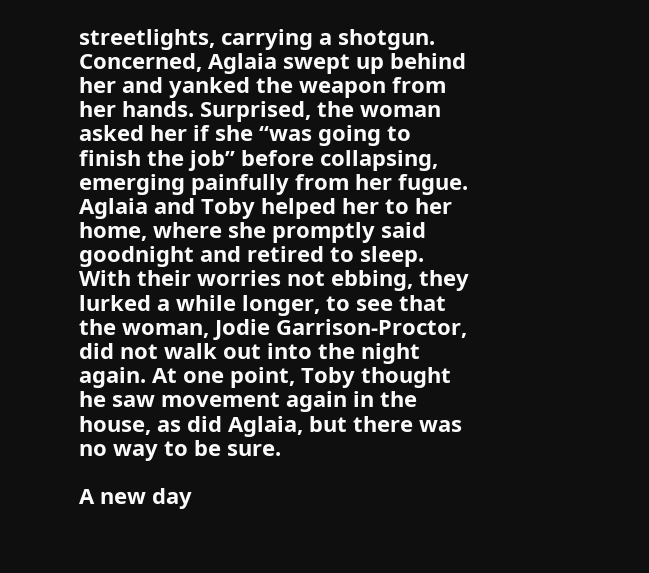streetlights, carrying a shotgun. Concerned, Aglaia swept up behind her and yanked the weapon from her hands. Surprised, the woman asked her if she “was going to finish the job” before collapsing, emerging painfully from her fugue. Aglaia and Toby helped her to her home, where she promptly said goodnight and retired to sleep. With their worries not ebbing, they lurked a while longer, to see that the woman, Jodie Garrison-Proctor, did not walk out into the night again. At one point, Toby thought he saw movement again in the house, as did Aglaia, but there was no way to be sure.

A new day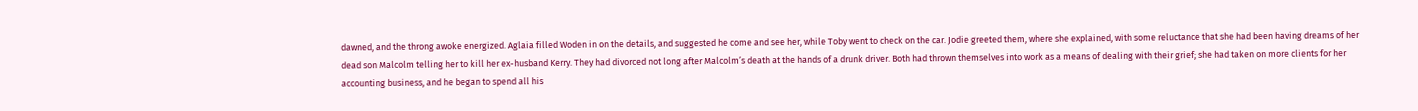dawned, and the throng awoke energized. Aglaia filled Woden in on the details, and suggested he come and see her, while Toby went to check on the car. Jodie greeted them, where she explained, with some reluctance that she had been having dreams of her dead son Malcolm telling her to kill her ex-husband Kerry. They had divorced not long after Malcolm’s death at the hands of a drunk driver. Both had thrown themselves into work as a means of dealing with their grief; she had taken on more clients for her accounting business, and he began to spend all his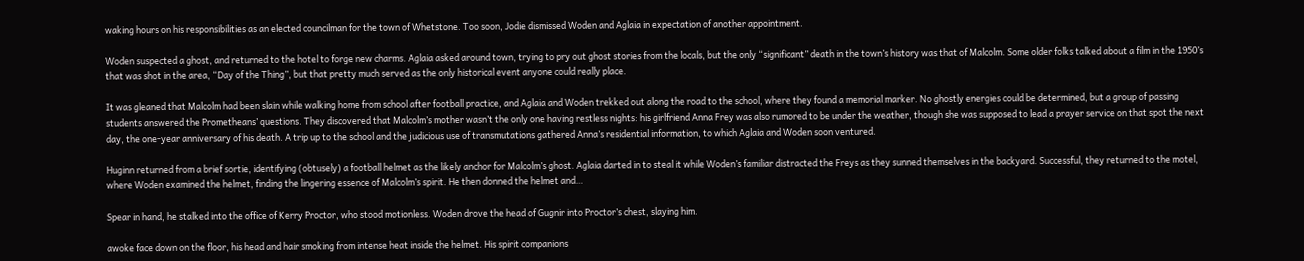waking hours on his responsibilities as an elected councilman for the town of Whetstone. Too soon, Jodie dismissed Woden and Aglaia in expectation of another appointment.

Woden suspected a ghost, and returned to the hotel to forge new charms. Aglaia asked around town, trying to pry out ghost stories from the locals, but the only “significant” death in the town’s history was that of Malcolm. Some older folks talked about a film in the 1950’s that was shot in the area, “Day of the Thing”, but that pretty much served as the only historical event anyone could really place.

It was gleaned that Malcolm had been slain while walking home from school after football practice, and Aglaia and Woden trekked out along the road to the school, where they found a memorial marker. No ghostly energies could be determined, but a group of passing students answered the Prometheans’ questions. They discovered that Malcolm’s mother wasn’t the only one having restless nights: his girlfriend Anna Frey was also rumored to be under the weather, though she was supposed to lead a prayer service on that spot the next day, the one-year anniversary of his death. A trip up to the school and the judicious use of transmutations gathered Anna’s residential information, to which Aglaia and Woden soon ventured.

Huginn returned from a brief sortie, identifying (obtusely) a football helmet as the likely anchor for Malcolm’s ghost. Aglaia darted in to steal it while Woden’s familiar distracted the Freys as they sunned themselves in the backyard. Successful, they returned to the motel, where Woden examined the helmet, finding the lingering essence of Malcolm’s spirit. He then donned the helmet and…

Spear in hand, he stalked into the office of Kerry Proctor, who stood motionless. Woden drove the head of Gugnir into Proctor’s chest, slaying him.

awoke face down on the floor, his head and hair smoking from intense heat inside the helmet. His spirit companions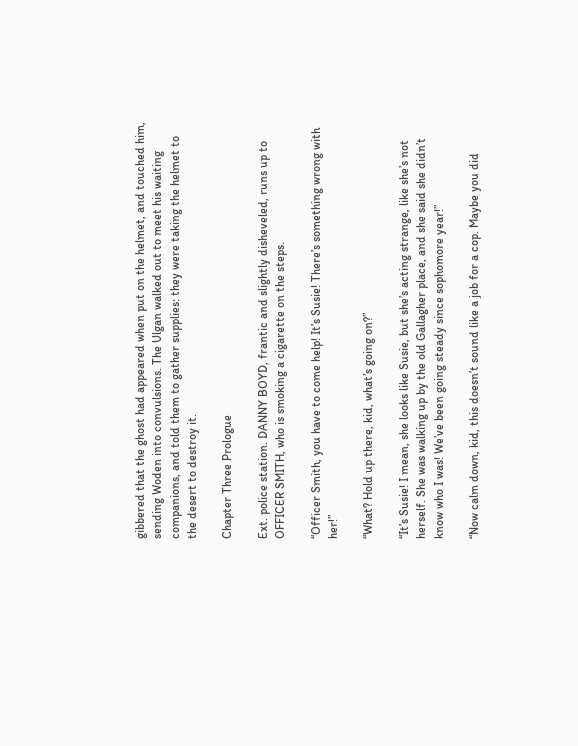gibbered that the ghost had appeared when put on the helmet, and touched him, sending Woden into convulsions. The Ulgan walked out to meet his waiting companions, and told them to gather supplies: they were taking the helmet to the desert to destroy it.

Chapter Three Prologue

Ext. police station. DANNY BOYD, frantic and slightly disheveled, runs up to OFFICER SMITH, who is smoking a cigarette on the steps.

“Officer Smith, you have to come help! It’s Susie! There’s something wrong with her!”

“What? Hold up there, kid, what’s going on?”

“It’s Susie! I mean, she looks like Susie, but she’s acting strange, like she’s not herself. She was walking up by the old Gallagher place, and she said she didn’t know who I was! We’ve been going steady since sophomore year!”

“Now calm down, kid, this doesn’t sound like a job for a cop. Maybe you did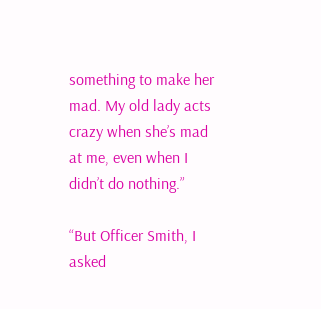something to make her mad. My old lady acts crazy when she’s mad at me, even when I didn’t do nothing.”

“But Officer Smith, I asked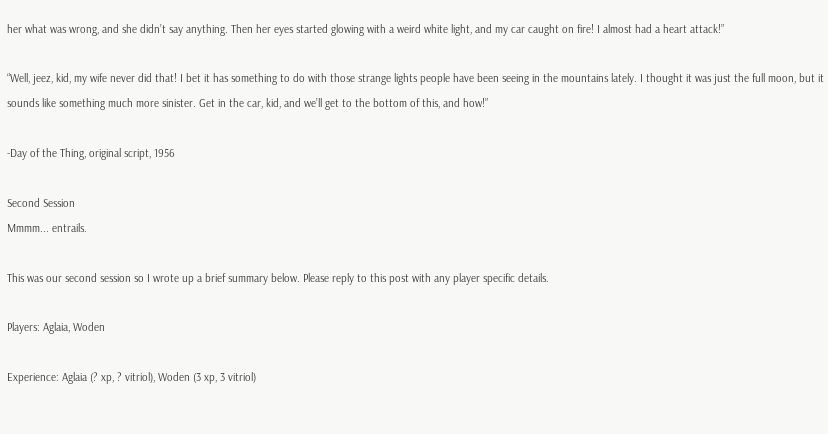her what was wrong, and she didn’t say anything. Then her eyes started glowing with a weird white light, and my car caught on fire! I almost had a heart attack!”

“Well, jeez, kid, my wife never did that! I bet it has something to do with those strange lights people have been seeing in the mountains lately. I thought it was just the full moon, but it sounds like something much more sinister. Get in the car, kid, and we’ll get to the bottom of this, and how!”

-Day of the Thing, original script, 1956

Second Session
Mmmm... entrails.

This was our second session so I wrote up a brief summary below. Please reply to this post with any player specific details.

Players: Aglaia, Woden

Experience: Aglaia (? xp, ? vitriol), Woden (3 xp, 3 vitriol)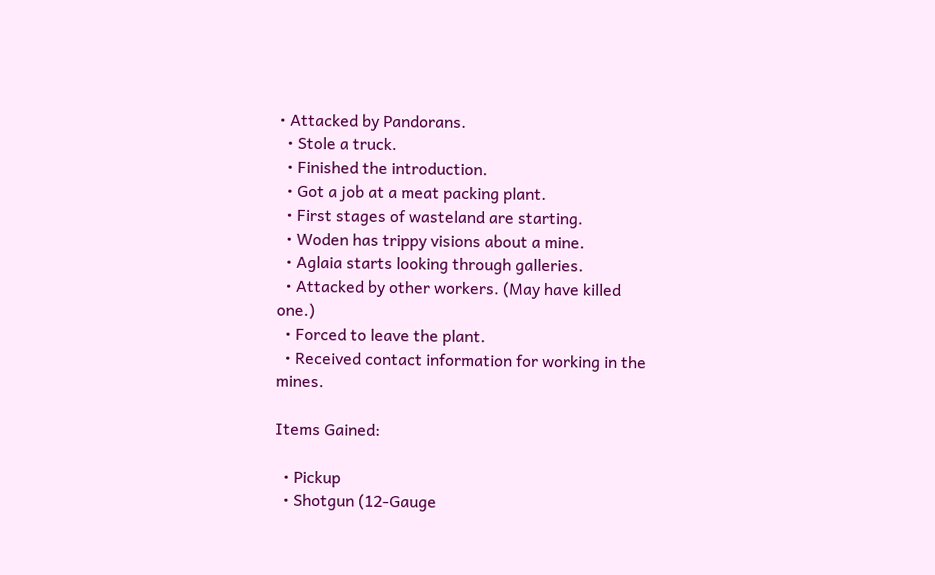• Attacked by Pandorans.
  • Stole a truck.
  • Finished the introduction.
  • Got a job at a meat packing plant.
  • First stages of wasteland are starting.
  • Woden has trippy visions about a mine.
  • Aglaia starts looking through galleries.
  • Attacked by other workers. (May have killed one.)
  • Forced to leave the plant.
  • Received contact information for working in the mines.

Items Gained:

  • Pickup
  • Shotgun (12-Gauge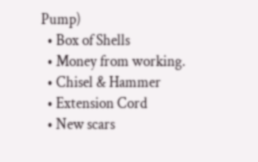Pump)
  • Box of Shells
  • Money from working.
  • Chisel & Hammer
  • Extension Cord
  • New scars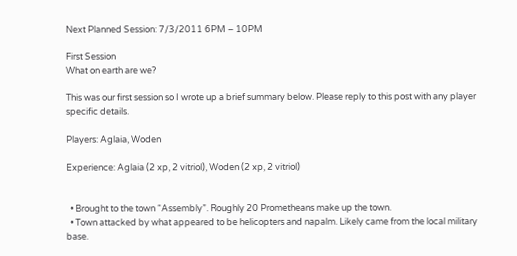Next Planned Session: 7/3/2011 6PM – 10PM

First Session
What on earth are we?

This was our first session so I wrote up a brief summary below. Please reply to this post with any player specific details.

Players: Aglaia, Woden

Experience: Aglaia (2 xp, 2 vitriol), Woden (2 xp, 2 vitriol)


  • Brought to the town “Assembly”. Roughly 20 Prometheans make up the town.
  • Town attacked by what appeared to be helicopters and napalm. Likely came from the local military base.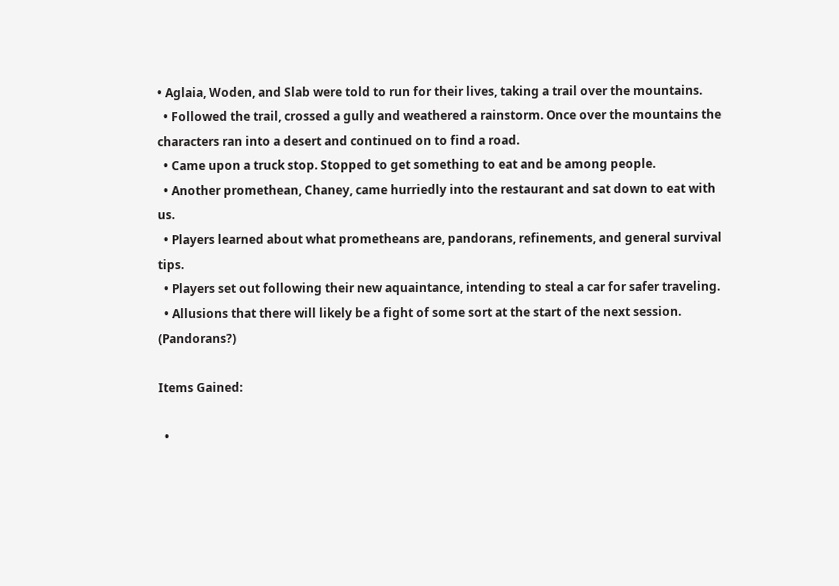• Aglaia, Woden, and Slab were told to run for their lives, taking a trail over the mountains.
  • Followed the trail, crossed a gully and weathered a rainstorm. Once over the mountains the characters ran into a desert and continued on to find a road.
  • Came upon a truck stop. Stopped to get something to eat and be among people.
  • Another promethean, Chaney, came hurriedly into the restaurant and sat down to eat with us.
  • Players learned about what prometheans are, pandorans, refinements, and general survival tips.
  • Players set out following their new aquaintance, intending to steal a car for safer traveling.
  • Allusions that there will likely be a fight of some sort at the start of the next session. (Pandorans?)

Items Gained:

  •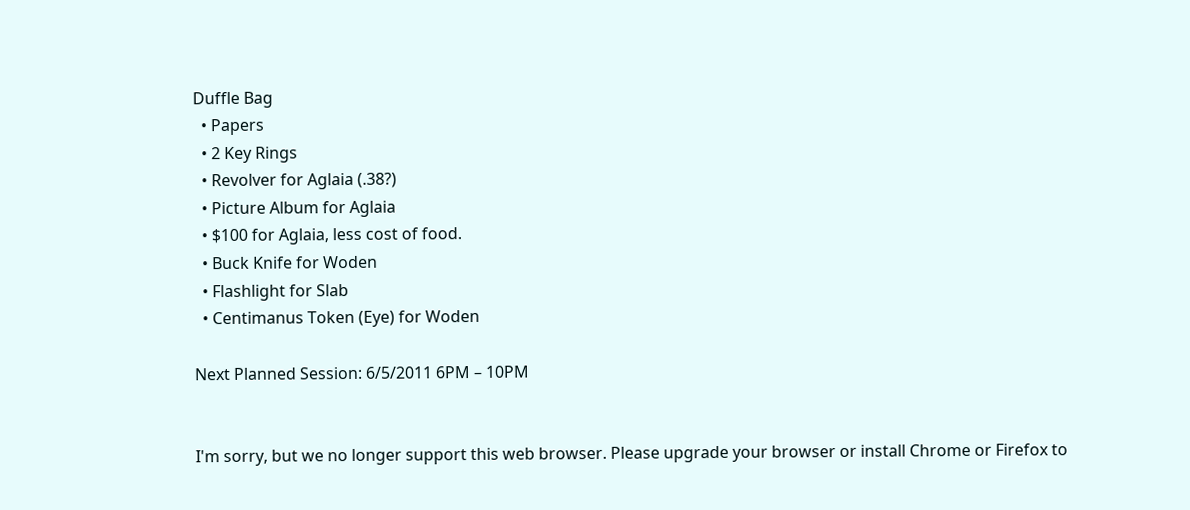Duffle Bag
  • Papers
  • 2 Key Rings
  • Revolver for Aglaia (.38?)
  • Picture Album for Aglaia
  • $100 for Aglaia, less cost of food.
  • Buck Knife for Woden
  • Flashlight for Slab
  • Centimanus Token (Eye) for Woden

Next Planned Session: 6/5/2011 6PM – 10PM


I'm sorry, but we no longer support this web browser. Please upgrade your browser or install Chrome or Firefox to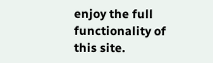enjoy the full functionality of this site.